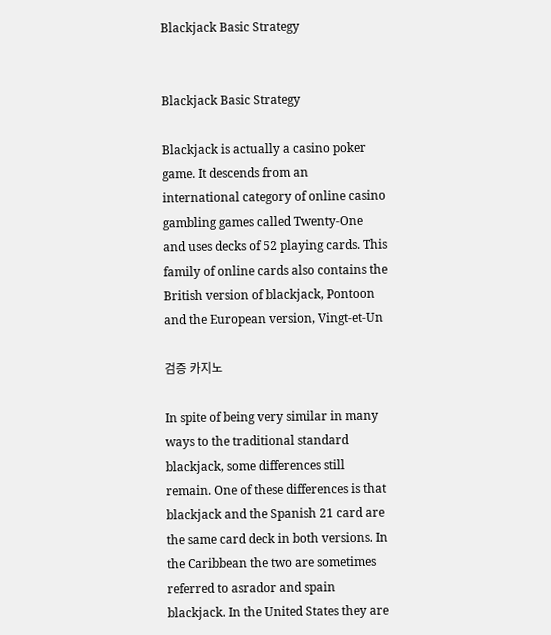Blackjack Basic Strategy


Blackjack Basic Strategy

Blackjack is actually a casino poker game. It descends from an international category of online casino gambling games called Twenty-One and uses decks of 52 playing cards. This family of online cards also contains the British version of blackjack, Pontoon and the European version, Vingt-et-Un

검증 카지노

In spite of being very similar in many ways to the traditional standard blackjack, some differences still remain. One of these differences is that blackjack and the Spanish 21 card are the same card deck in both versions. In the Caribbean the two are sometimes referred to asrador and spain blackjack. In the United States they are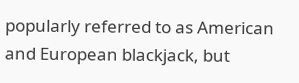popularly referred to as American and European blackjack, but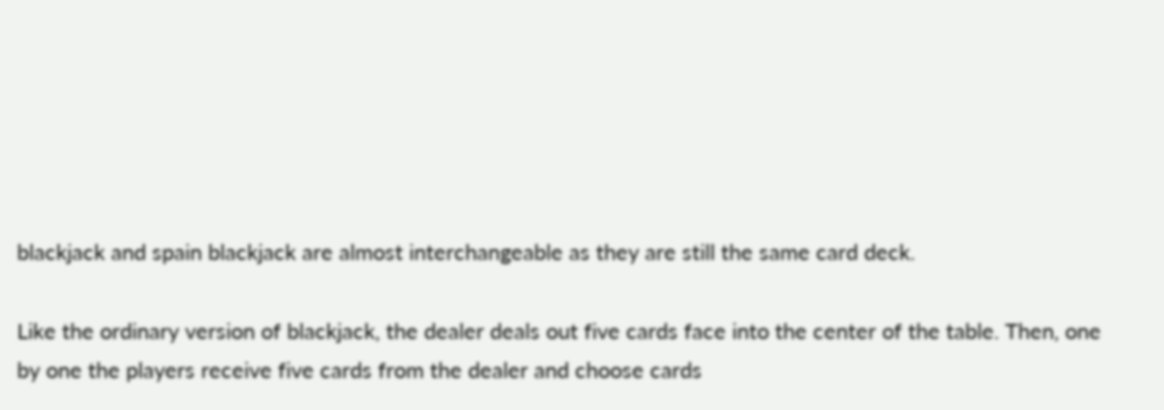blackjack and spain blackjack are almost interchangeable as they are still the same card deck.

Like the ordinary version of blackjack, the dealer deals out five cards face into the center of the table. Then, one by one the players receive five cards from the dealer and choose cards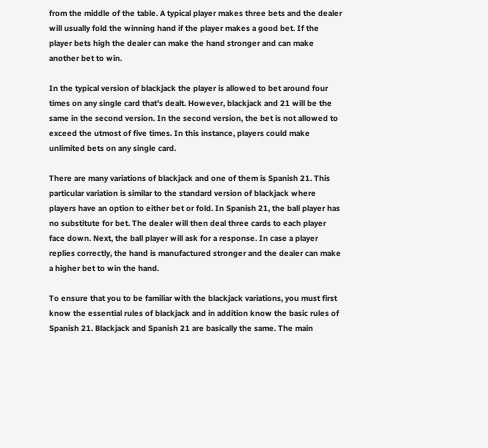from the middle of the table. A typical player makes three bets and the dealer will usually fold the winning hand if the player makes a good bet. If the player bets high the dealer can make the hand stronger and can make another bet to win.

In the typical version of blackjack the player is allowed to bet around four times on any single card that’s dealt. However, blackjack and 21 will be the same in the second version. In the second version, the bet is not allowed to exceed the utmost of five times. In this instance, players could make unlimited bets on any single card.

There are many variations of blackjack and one of them is Spanish 21. This particular variation is similar to the standard version of blackjack where players have an option to either bet or fold. In Spanish 21, the ball player has no substitute for bet. The dealer will then deal three cards to each player face down. Next, the ball player will ask for a response. In case a player replies correctly, the hand is manufactured stronger and the dealer can make a higher bet to win the hand.

To ensure that you to be familiar with the blackjack variations, you must first know the essential rules of blackjack and in addition know the basic rules of Spanish 21. Blackjack and Spanish 21 are basically the same. The main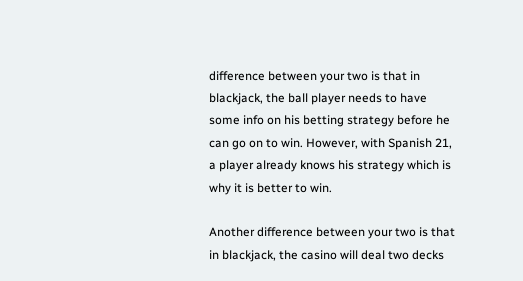difference between your two is that in blackjack, the ball player needs to have some info on his betting strategy before he can go on to win. However, with Spanish 21, a player already knows his strategy which is why it is better to win.

Another difference between your two is that in blackjack, the casino will deal two decks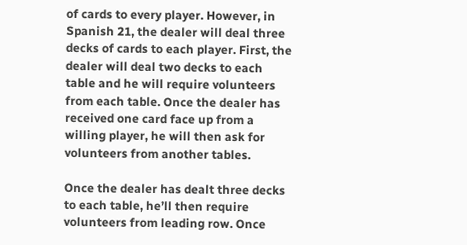of cards to every player. However, in Spanish 21, the dealer will deal three decks of cards to each player. First, the dealer will deal two decks to each table and he will require volunteers from each table. Once the dealer has received one card face up from a willing player, he will then ask for volunteers from another tables.

Once the dealer has dealt three decks to each table, he’ll then require volunteers from leading row. Once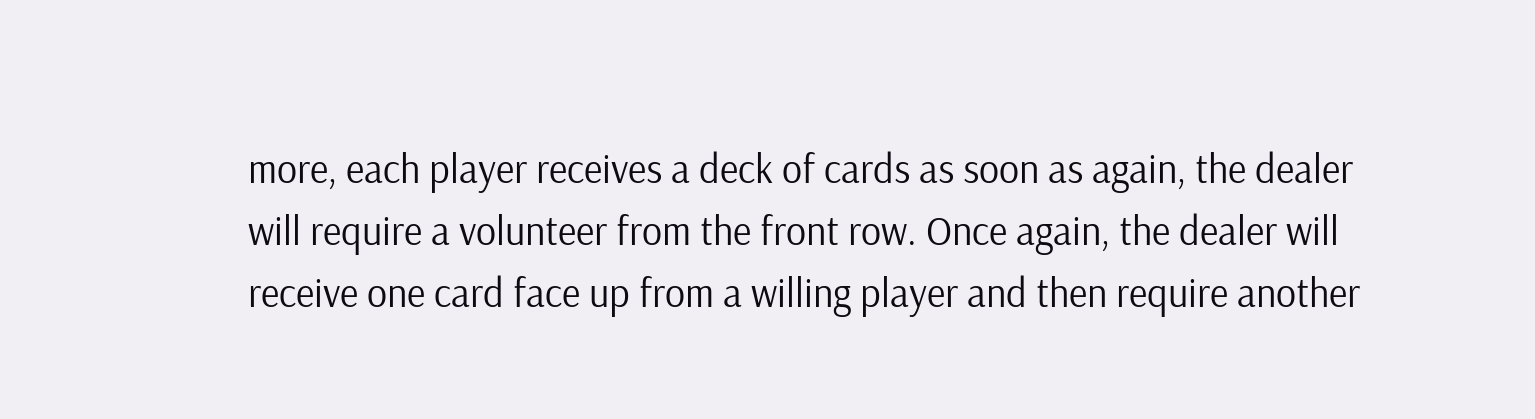more, each player receives a deck of cards as soon as again, the dealer will require a volunteer from the front row. Once again, the dealer will receive one card face up from a willing player and then require another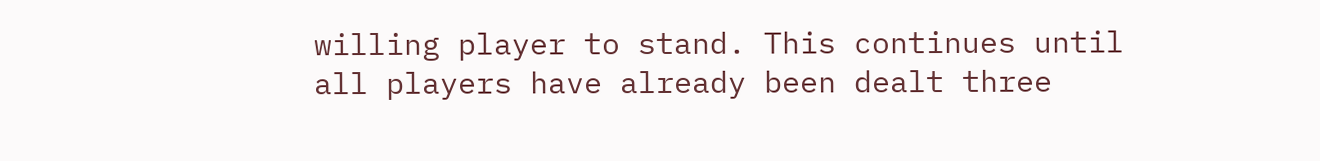willing player to stand. This continues until all players have already been dealt three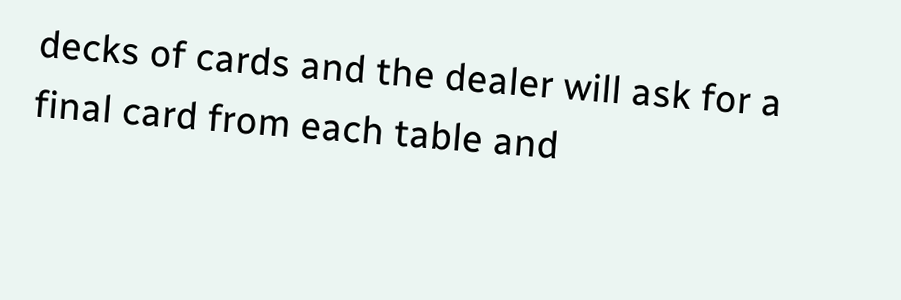decks of cards and the dealer will ask for a final card from each table and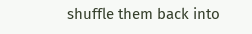shuffle them back into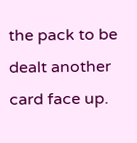the pack to be dealt another card face up.